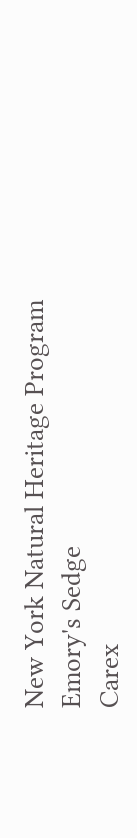New York Natural Heritage Program
Emory's Sedge
Carex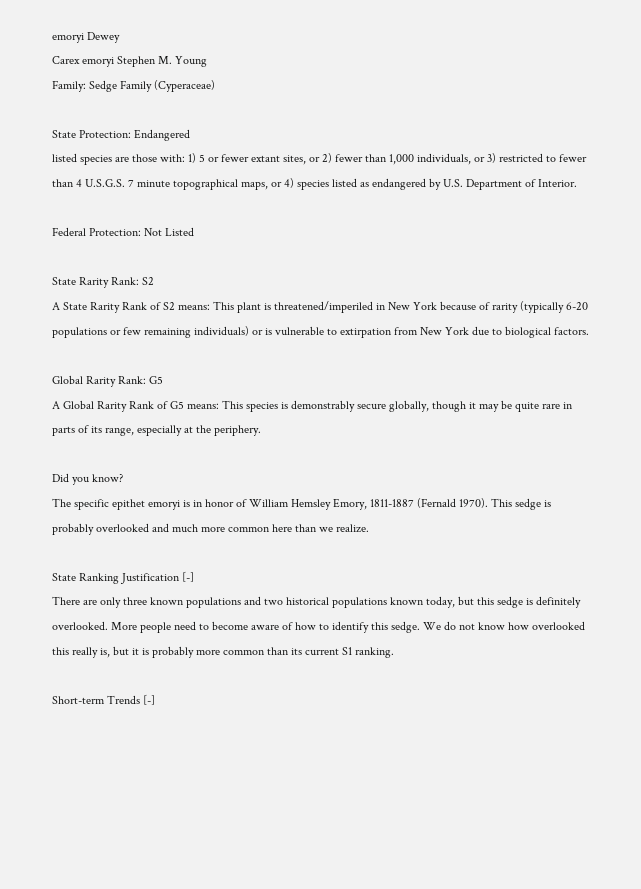emoryi Dewey
Carex emoryi Stephen M. Young
Family: Sedge Family (Cyperaceae)

State Protection: Endangered
listed species are those with: 1) 5 or fewer extant sites, or 2) fewer than 1,000 individuals, or 3) restricted to fewer than 4 U.S.G.S. 7 minute topographical maps, or 4) species listed as endangered by U.S. Department of Interior.

Federal Protection: Not Listed

State Rarity Rank: S2
A State Rarity Rank of S2 means: This plant is threatened/imperiled in New York because of rarity (typically 6-20 populations or few remaining individuals) or is vulnerable to extirpation from New York due to biological factors.

Global Rarity Rank: G5
A Global Rarity Rank of G5 means: This species is demonstrably secure globally, though it may be quite rare in parts of its range, especially at the periphery.

Did you know?
The specific epithet emoryi is in honor of William Hemsley Emory, 1811-1887 (Fernald 1970). This sedge is probably overlooked and much more common here than we realize.

State Ranking Justification [-]
There are only three known populations and two historical populations known today, but this sedge is definitely overlooked. More people need to become aware of how to identify this sedge. We do not know how overlooked this really is, but it is probably more common than its current S1 ranking.

Short-term Trends [-]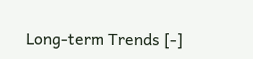Long-term Trends [-]